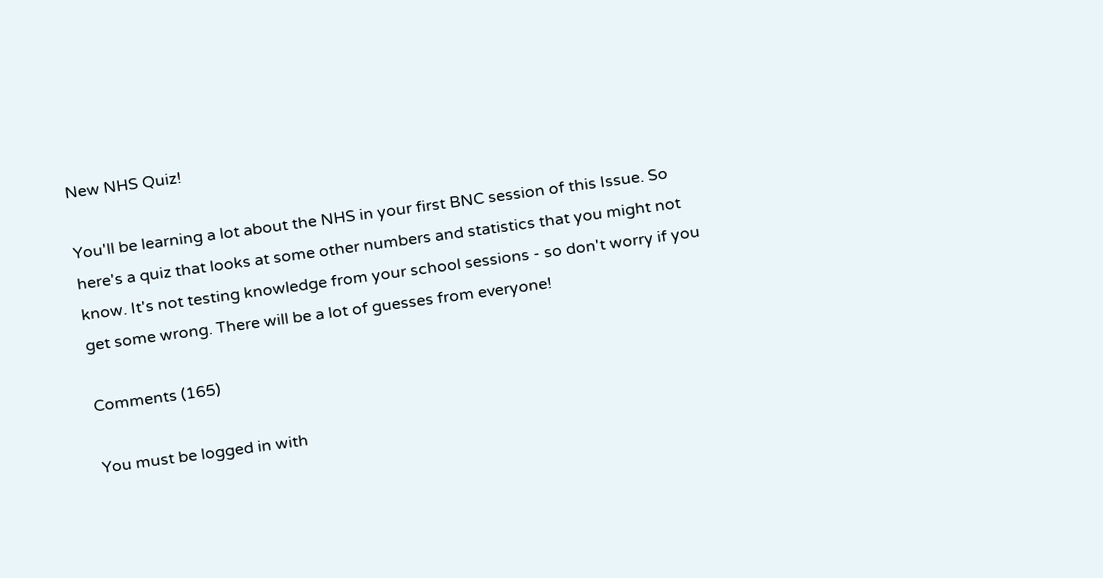New NHS Quiz!

You'll be learning a lot about the NHS in your first BNC session of this Issue. So here's a quiz that looks at some other numbers and statistics that you might not know. It's not testing knowledge from your school sessions - so don't worry if you get some wrong. There will be a lot of guesses from everyone!

Comments (165)

You must be logged in with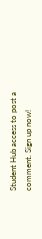Student Hub access to post a comment. Sign up now!